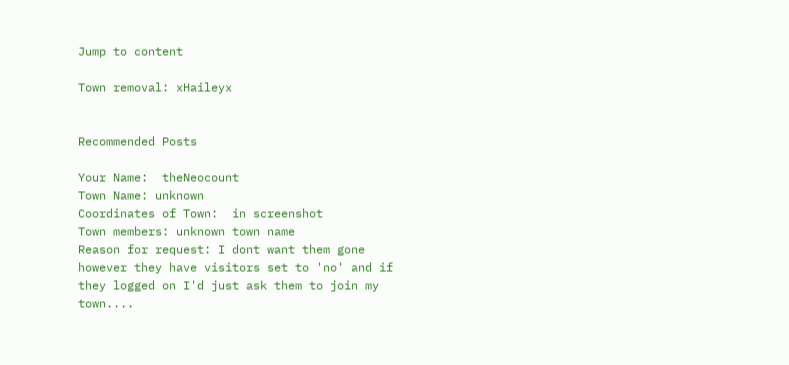Jump to content

Town removal: xHaileyx


Recommended Posts

Your Name:  theNeocount
Town Name: unknown
Coordinates of Town:  in screenshot
Town members: unknown town name
Reason for request: I dont want them gone however they have visitors set to 'no' and if they logged on I'd just ask them to join my town....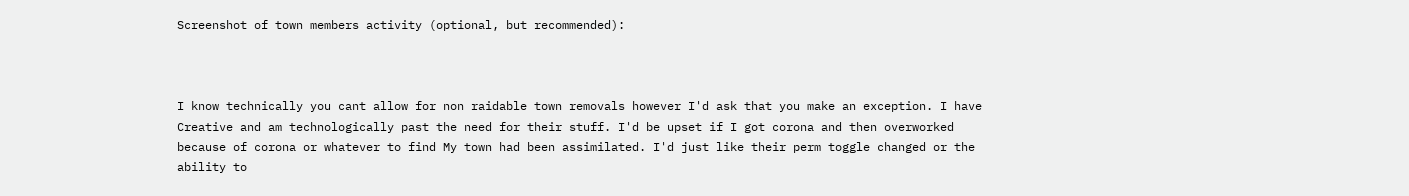Screenshot of town members activity (optional, but recommended):



I know technically you cant allow for non raidable town removals however I'd ask that you make an exception. I have Creative and am technologically past the need for their stuff. I'd be upset if I got corona and then overworked because of corona or whatever to find My town had been assimilated. I'd just like their perm toggle changed or the ability to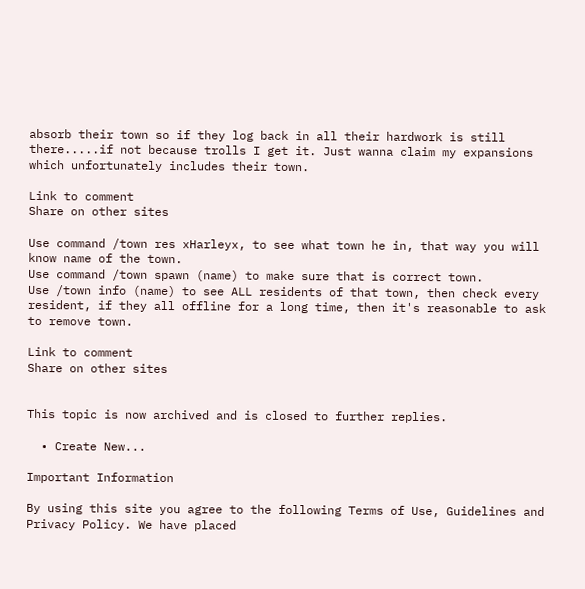absorb their town so if they log back in all their hardwork is still there.....if not because trolls I get it. Just wanna claim my expansions which unfortunately includes their town.

Link to comment
Share on other sites

Use command /town res xHarleyx, to see what town he in, that way you will know name of the town.
Use command /town spawn (name) to make sure that is correct town.
Use /town info (name) to see ALL residents of that town, then check every resident, if they all offline for a long time, then it's reasonable to ask to remove town.

Link to comment
Share on other sites


This topic is now archived and is closed to further replies.

  • Create New...

Important Information

By using this site you agree to the following Terms of Use, Guidelines and Privacy Policy. We have placed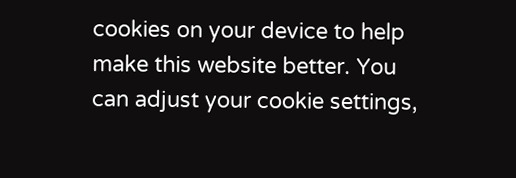cookies on your device to help make this website better. You can adjust your cookie settings,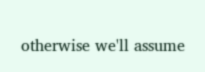otherwise we'll assume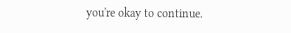you're okay to continue.